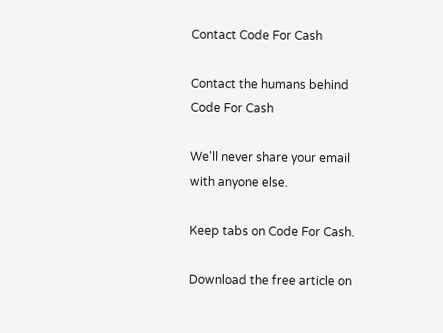Contact Code For Cash

Contact the humans behind Code For Cash

We'll never share your email with anyone else.

Keep tabs on Code For Cash.

Download the free article on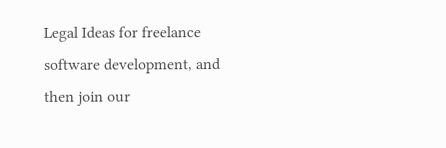Legal Ideas for freelance software development, and then join our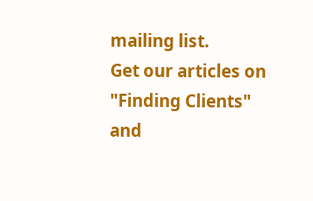mailing list.
Get our articles on "Finding Clients" and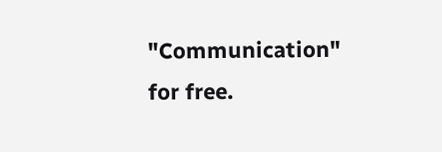"Communication" for free.